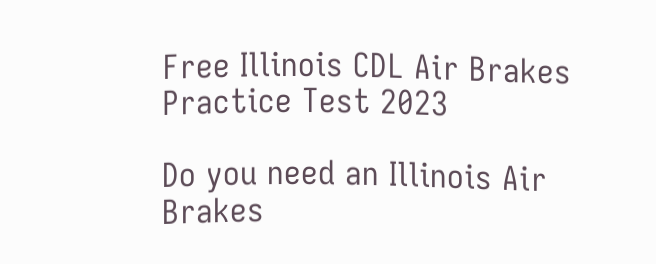Free Illinois CDL Air Brakes Practice Test 2023

Do you need an Illinois Air Brakes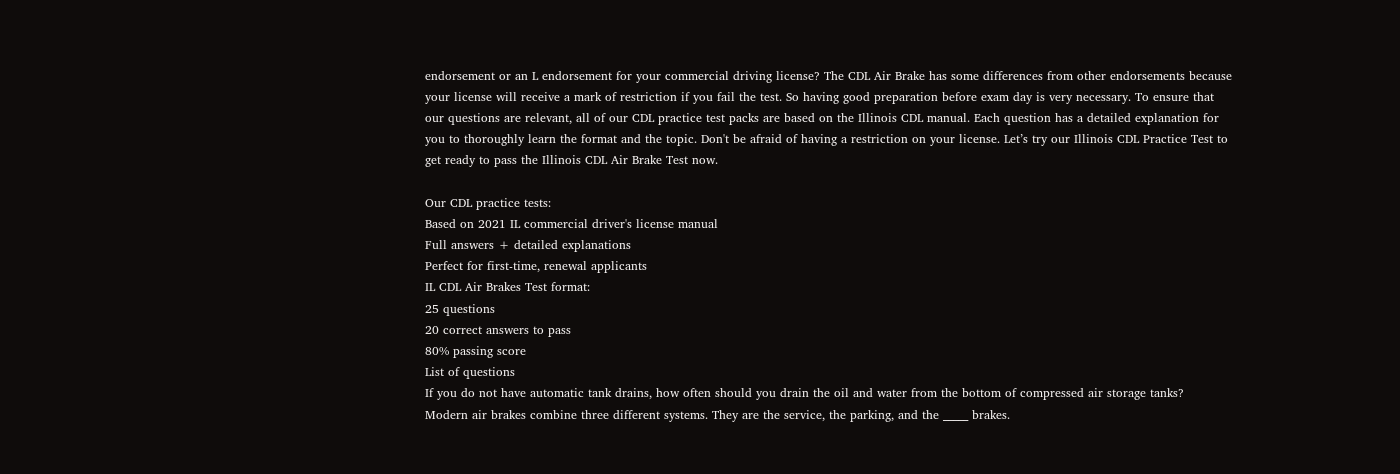endorsement or an L endorsement for your commercial driving license? The CDL Air Brake has some differences from other endorsements because your license will receive a mark of restriction if you fail the test. So having good preparation before exam day is very necessary. To ensure that our questions are relevant, all of our CDL practice test packs are based on the Illinois CDL manual. Each question has a detailed explanation for you to thoroughly learn the format and the topic. Don't be afraid of having a restriction on your license. Let’s try our Illinois CDL Practice Test to get ready to pass the Illinois CDL Air Brake Test now.

Our CDL practice tests:
Based on 2021 IL commercial driver's license manual
Full answers + detailed explanations
Perfect for first-time, renewal applicants
IL CDL Air Brakes Test format:
25 questions
20 correct answers to pass
80% passing score
List of questions
If you do not have automatic tank drains, how often should you drain the oil and water from the bottom of compressed air storage tanks?
Modern air brakes combine three different systems. They are the service, the parking, and the _____ brakes.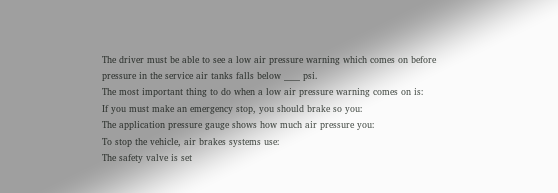The driver must be able to see a low air pressure warning which comes on before pressure in the service air tanks falls below ____ psi.
The most important thing to do when a low air pressure warning comes on is:
If you must make an emergency stop, you should brake so you:
The application pressure gauge shows how much air pressure you:
To stop the vehicle, air brakes systems use:
The safety valve is set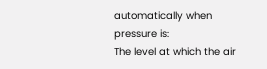automatically when pressure is:
The level at which the air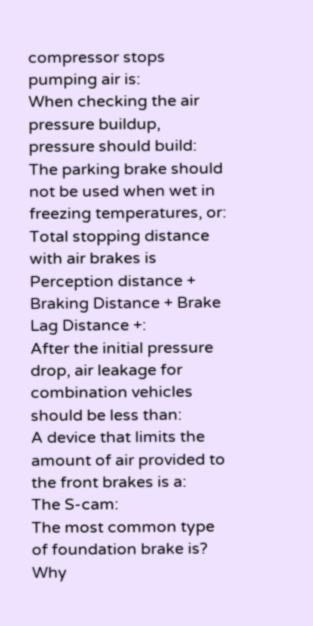compressor stops pumping air is:
When checking the air pressure buildup, pressure should build:
The parking brake should not be used when wet in freezing temperatures, or:
Total stopping distance with air brakes is Perception distance + Braking Distance + Brake Lag Distance +:
After the initial pressure drop, air leakage for combination vehicles should be less than:
A device that limits the amount of air provided to the front brakes is a:
The S-cam:
The most common type of foundation brake is?
Why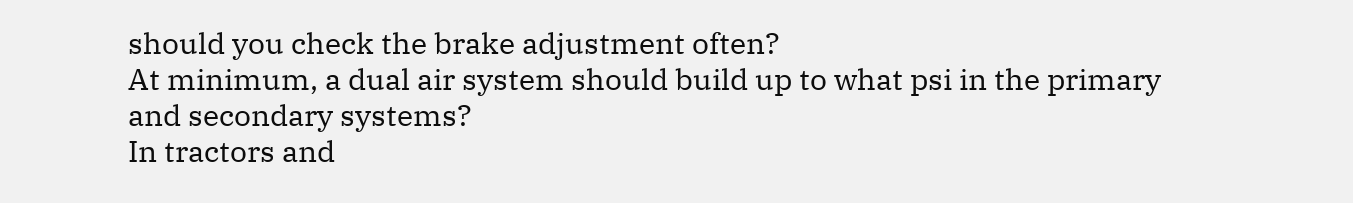should you check the brake adjustment often?
At minimum, a dual air system should build up to what psi in the primary and secondary systems?
In tractors and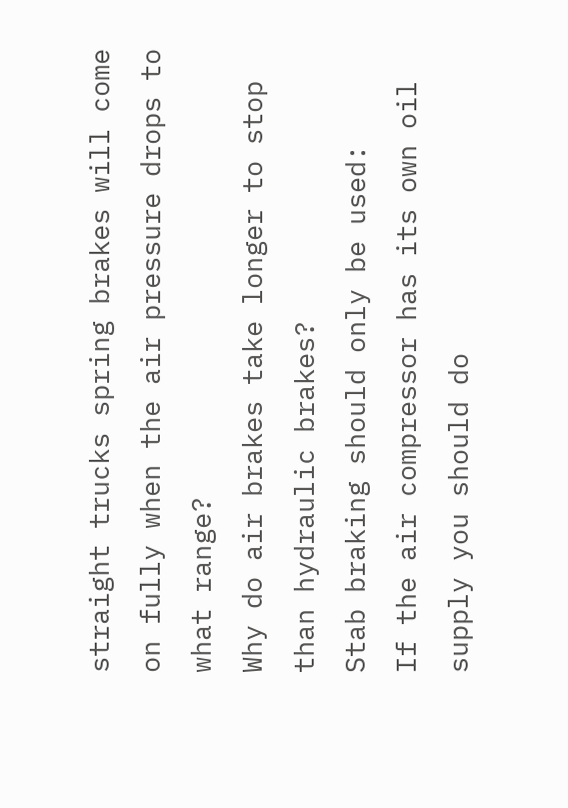straight trucks spring brakes will come on fully when the air pressure drops to what range?
Why do air brakes take longer to stop than hydraulic brakes?
Stab braking should only be used:
If the air compressor has its own oil supply you should do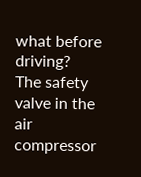what before driving?
The safety valve in the air compressor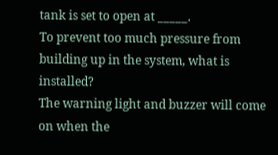tank is set to open at _____.
To prevent too much pressure from building up in the system, what is installed?
The warning light and buzzer will come on when the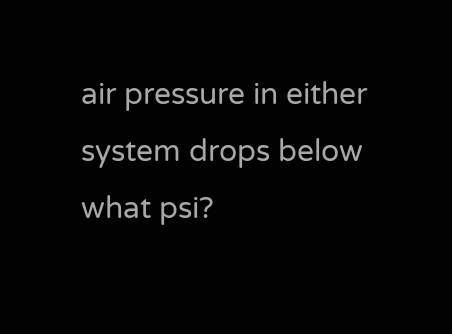air pressure in either system drops below what psi?